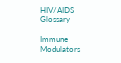HIV/AIDS Glossary

Immune Modulators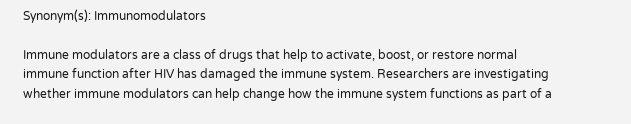Synonym(s): Immunomodulators

Immune modulators are a class of drugs that help to activate, boost, or restore normal immune function after HIV has damaged the immune system. Researchers are investigating whether immune modulators can help change how the immune system functions as part of a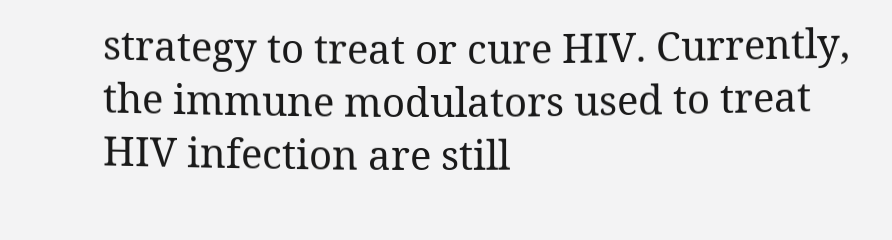strategy to treat or cure HIV. Currently, the immune modulators used to treat HIV infection are still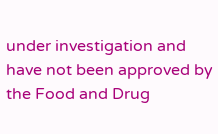under investigation and have not been approved by the Food and Drug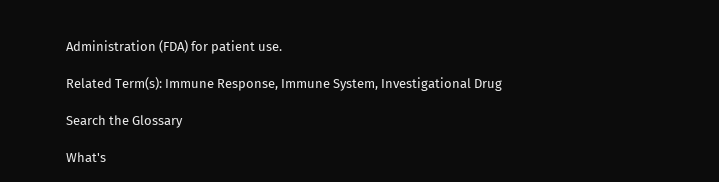Administration (FDA) for patient use.

Related Term(s): Immune Response, Immune System, Investigational Drug

Search the Glossary

What's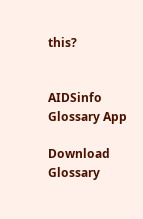this?


AIDSinfo Glossary App

Download Glossary